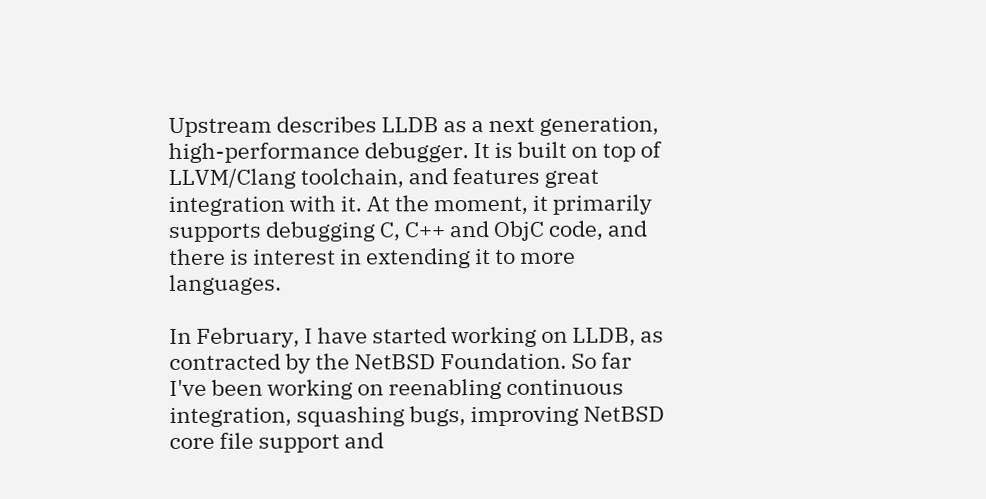Upstream describes LLDB as a next generation, high-performance debugger. It is built on top of LLVM/Clang toolchain, and features great integration with it. At the moment, it primarily supports debugging C, C++ and ObjC code, and there is interest in extending it to more languages.

In February, I have started working on LLDB, as contracted by the NetBSD Foundation. So far I've been working on reenabling continuous integration, squashing bugs, improving NetBSD core file support and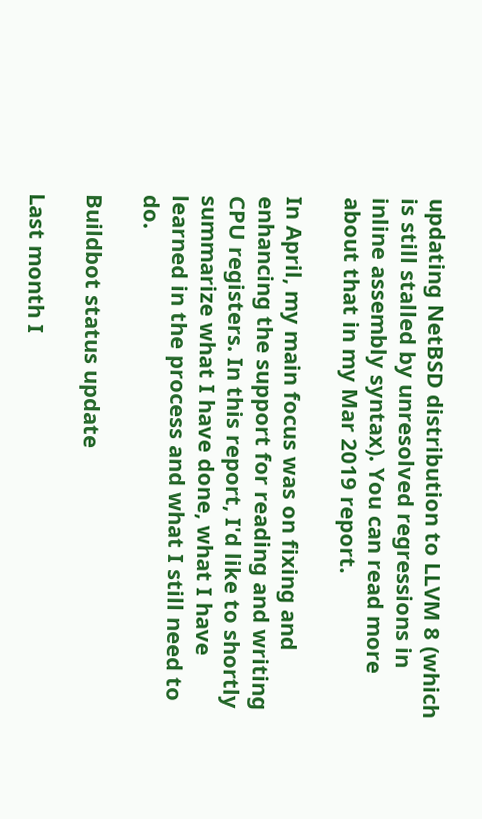updating NetBSD distribution to LLVM 8 (which is still stalled by unresolved regressions in inline assembly syntax). You can read more about that in my Mar 2019 report.

In April, my main focus was on fixing and enhancing the support for reading and writing CPU registers. In this report, I'd like to shortly summarize what I have done, what I have learned in the process and what I still need to do.

Buildbot status update

Last month I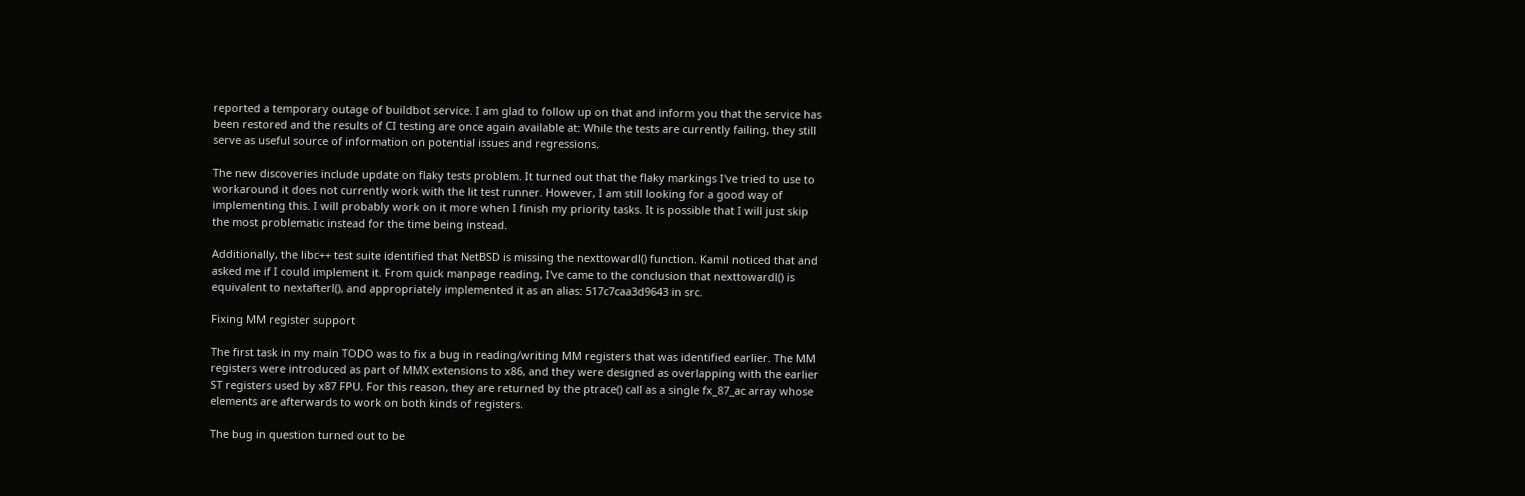reported a temporary outage of buildbot service. I am glad to follow up on that and inform you that the service has been restored and the results of CI testing are once again available at: While the tests are currently failing, they still serve as useful source of information on potential issues and regressions.

The new discoveries include update on flaky tests problem. It turned out that the flaky markings I've tried to use to workaround it does not currently work with the lit test runner. However, I am still looking for a good way of implementing this. I will probably work on it more when I finish my priority tasks. It is possible that I will just skip the most problematic instead for the time being instead.

Additionally, the libc++ test suite identified that NetBSD is missing the nexttowardl() function. Kamil noticed that and asked me if I could implement it. From quick manpage reading, I've came to the conclusion that nexttowardl() is equivalent to nextafterl(), and appropriately implemented it as an alias: 517c7caa3d9643 in src.

Fixing MM register support

The first task in my main TODO was to fix a bug in reading/writing MM registers that was identified earlier. The MM registers were introduced as part of MMX extensions to x86, and they were designed as overlapping with the earlier ST registers used by x87 FPU. For this reason, they are returned by the ptrace() call as a single fx_87_ac array whose elements are afterwards to work on both kinds of registers.

The bug in question turned out to be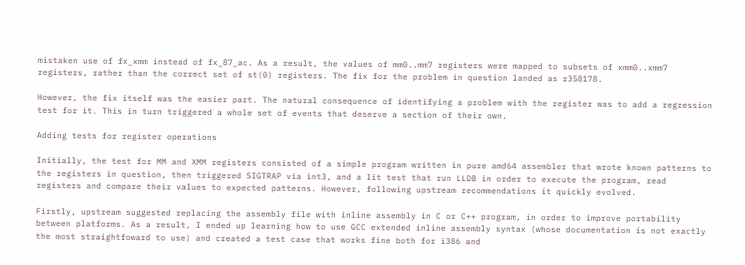mistaken use of fx_xmm instead of fx_87_ac. As a result, the values of mm0..mm7 registers were mapped to subsets of xmm0..xmm7 registers, rather than the correct set of st(0) registers. The fix for the problem in question landed as r358178.

However, the fix itself was the easier part. The natural consequence of identifying a problem with the register was to add a regression test for it. This in turn triggered a whole set of events that deserve a section of their own.

Adding tests for register operations

Initially, the test for MM and XMM registers consisted of a simple program written in pure amd64 assembler that wrote known patterns to the registers in question, then triggered SIGTRAP via int3, and a lit test that run LLDB in order to execute the program, read registers and compare their values to expected patterns. However, following upstream recommendations it quickly evolved.

Firstly, upstream suggested replacing the assembly file with inline assembly in C or C++ program, in order to improve portability between platforms. As a result, I ended up learning how to use GCC extended inline assembly syntax (whose documentation is not exactly the most straightfoward to use) and created a test case that works fine both for i386 and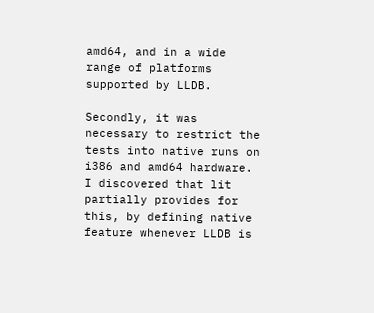amd64, and in a wide range of platforms supported by LLDB.

Secondly, it was necessary to restrict the tests into native runs on i386 and amd64 hardware. I discovered that lit partially provides for this, by defining native feature whenever LLDB is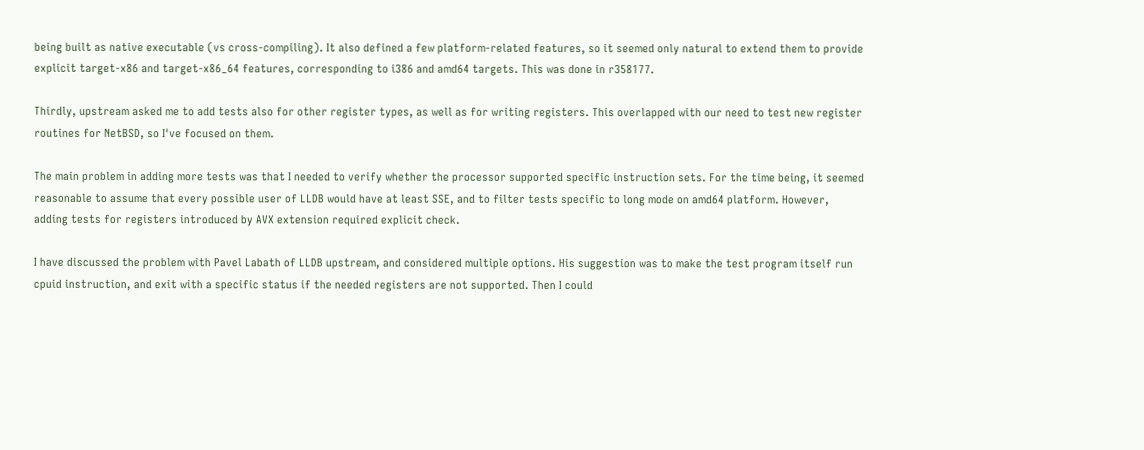being built as native executable (vs cross-compiling). It also defined a few platform-related features, so it seemed only natural to extend them to provide explicit target-x86 and target-x86_64 features, corresponding to i386 and amd64 targets. This was done in r358177.

Thirdly, upstream asked me to add tests also for other register types, as well as for writing registers. This overlapped with our need to test new register routines for NetBSD, so I've focused on them.

The main problem in adding more tests was that I needed to verify whether the processor supported specific instruction sets. For the time being, it seemed reasonable to assume that every possible user of LLDB would have at least SSE, and to filter tests specific to long mode on amd64 platform. However, adding tests for registers introduced by AVX extension required explicit check.

I have discussed the problem with Pavel Labath of LLDB upstream, and considered multiple options. His suggestion was to make the test program itself run cpuid instruction, and exit with a specific status if the needed registers are not supported. Then I could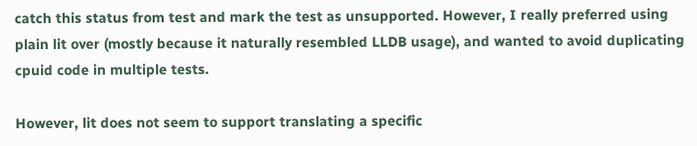catch this status from test and mark the test as unsupported. However, I really preferred using plain lit over (mostly because it naturally resembled LLDB usage), and wanted to avoid duplicating cpuid code in multiple tests.

However, lit does not seem to support translating a specific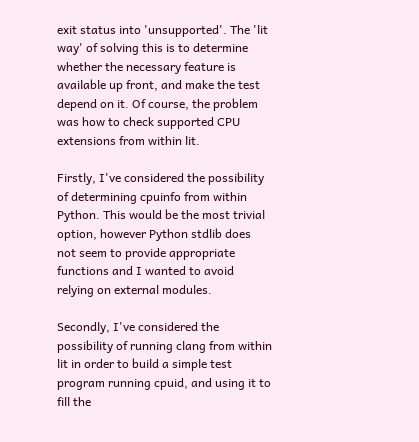exit status into 'unsupported'. The 'lit way' of solving this is to determine whether the necessary feature is available up front, and make the test depend on it. Of course, the problem was how to check supported CPU extensions from within lit.

Firstly, I've considered the possibility of determining cpuinfo from within Python. This would be the most trivial option, however Python stdlib does not seem to provide appropriate functions and I wanted to avoid relying on external modules.

Secondly, I've considered the possibility of running clang from within lit in order to build a simple test program running cpuid, and using it to fill the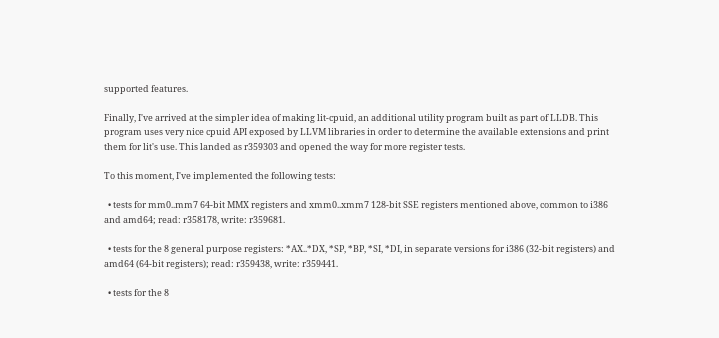supported features.

Finally, I've arrived at the simpler idea of making lit-cpuid, an additional utility program built as part of LLDB. This program uses very nice cpuid API exposed by LLVM libraries in order to determine the available extensions and print them for lit's use. This landed as r359303 and opened the way for more register tests.

To this moment, I've implemented the following tests:

  • tests for mm0..mm7 64-bit MMX registers and xmm0..xmm7 128-bit SSE registers mentioned above, common to i386 and amd64; read: r358178, write: r359681.

  • tests for the 8 general purpose registers: *AX..*DX, *SP, *BP, *SI, *DI, in separate versions for i386 (32-bit registers) and amd64 (64-bit registers); read: r359438, write: r359441.

  • tests for the 8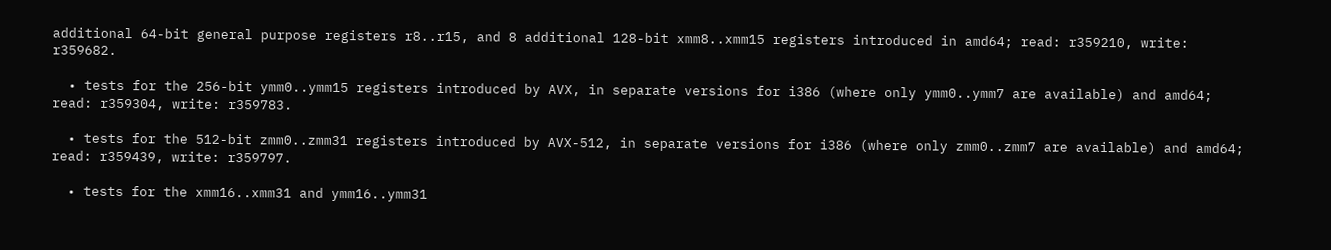additional 64-bit general purpose registers r8..r15, and 8 additional 128-bit xmm8..xmm15 registers introduced in amd64; read: r359210, write: r359682.

  • tests for the 256-bit ymm0..ymm15 registers introduced by AVX, in separate versions for i386 (where only ymm0..ymm7 are available) and amd64; read: r359304, write: r359783.

  • tests for the 512-bit zmm0..zmm31 registers introduced by AVX-512, in separate versions for i386 (where only zmm0..zmm7 are available) and amd64; read: r359439, write: r359797.

  • tests for the xmm16..xmm31 and ymm16..ymm31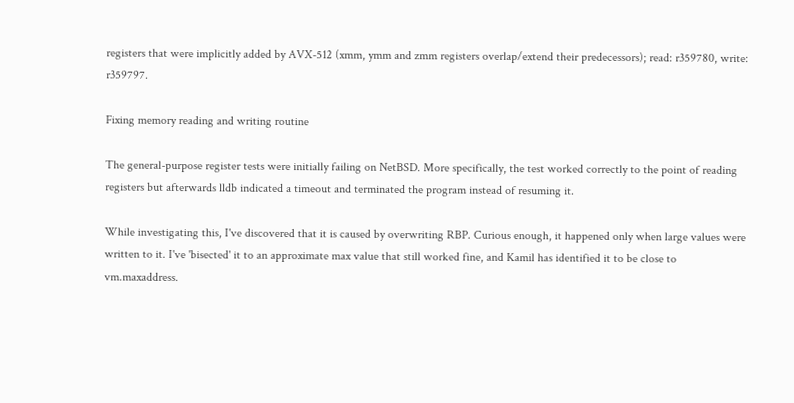registers that were implicitly added by AVX-512 (xmm, ymm and zmm registers overlap/extend their predecessors); read: r359780, write: r359797.

Fixing memory reading and writing routine

The general-purpose register tests were initially failing on NetBSD. More specifically, the test worked correctly to the point of reading registers but afterwards lldb indicated a timeout and terminated the program instead of resuming it.

While investigating this, I've discovered that it is caused by overwriting RBP. Curious enough, it happened only when large values were written to it. I've 'bisected' it to an approximate max value that still worked fine, and Kamil has identified it to be close to vm.maxaddress.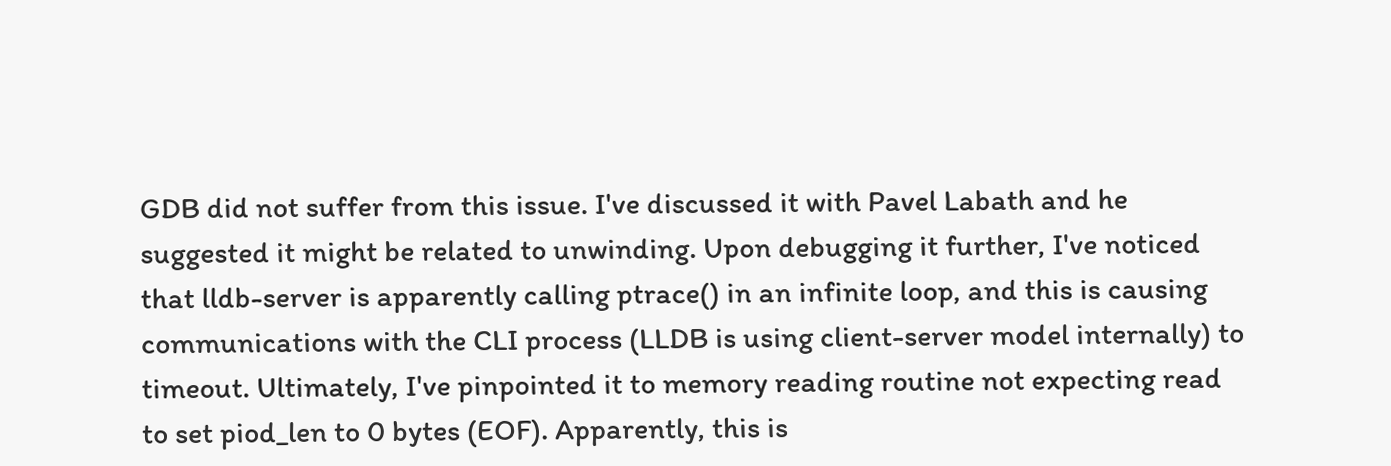GDB did not suffer from this issue. I've discussed it with Pavel Labath and he suggested it might be related to unwinding. Upon debugging it further, I've noticed that lldb-server is apparently calling ptrace() in an infinite loop, and this is causing communications with the CLI process (LLDB is using client-server model internally) to timeout. Ultimately, I've pinpointed it to memory reading routine not expecting read to set piod_len to 0 bytes (EOF). Apparently, this is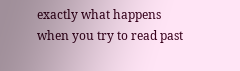exactly what happens when you try to read past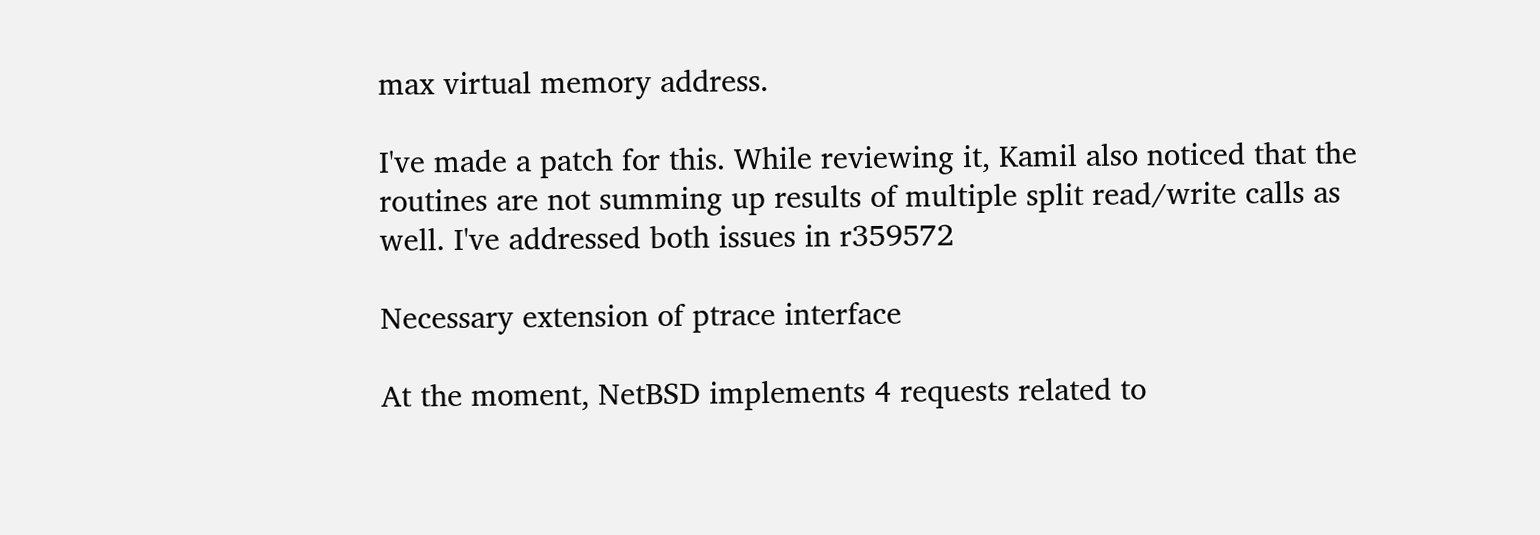max virtual memory address.

I've made a patch for this. While reviewing it, Kamil also noticed that the routines are not summing up results of multiple split read/write calls as well. I've addressed both issues in r359572

Necessary extension of ptrace interface

At the moment, NetBSD implements 4 requests related to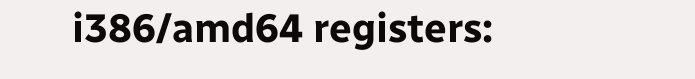i386/amd64 registers: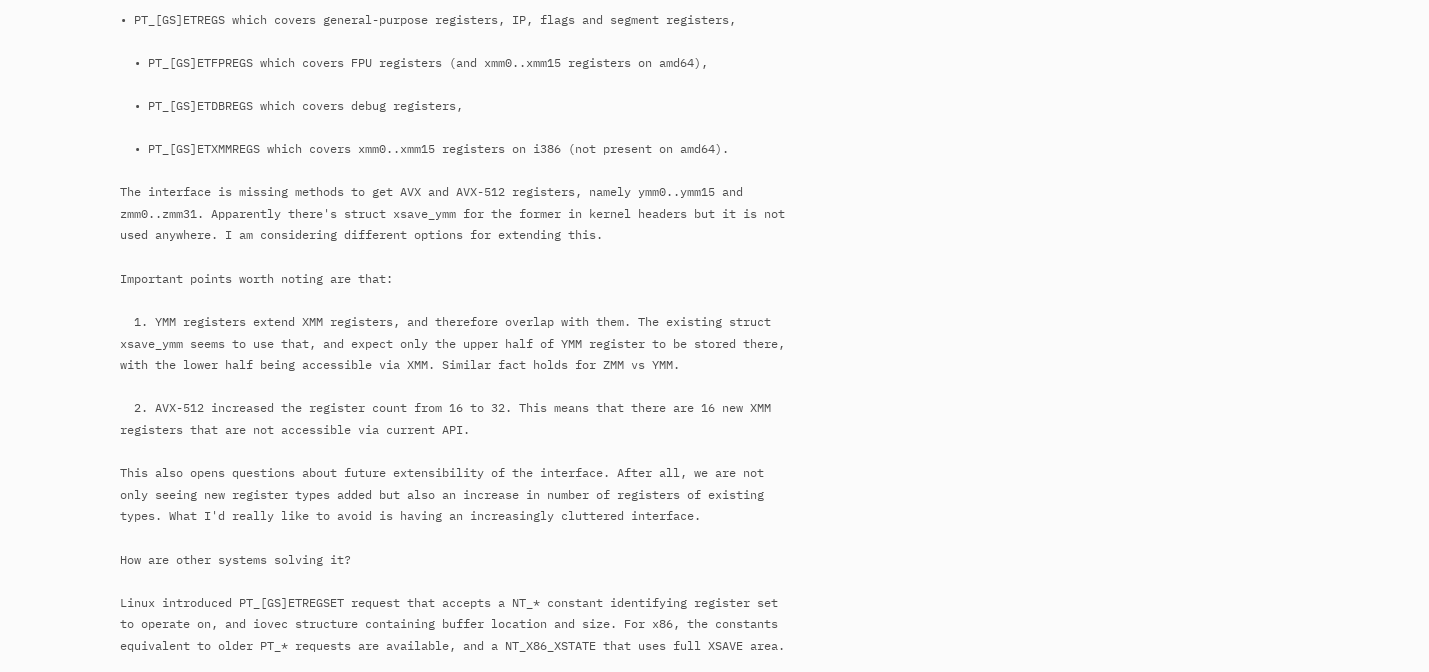• PT_[GS]ETREGS which covers general-purpose registers, IP, flags and segment registers,

  • PT_[GS]ETFPREGS which covers FPU registers (and xmm0..xmm15 registers on amd64),

  • PT_[GS]ETDBREGS which covers debug registers,

  • PT_[GS]ETXMMREGS which covers xmm0..xmm15 registers on i386 (not present on amd64).

The interface is missing methods to get AVX and AVX-512 registers, namely ymm0..ymm15 and zmm0..zmm31. Apparently there's struct xsave_ymm for the former in kernel headers but it is not used anywhere. I am considering different options for extending this.

Important points worth noting are that:

  1. YMM registers extend XMM registers, and therefore overlap with them. The existing struct xsave_ymm seems to use that, and expect only the upper half of YMM register to be stored there, with the lower half being accessible via XMM. Similar fact holds for ZMM vs YMM.

  2. AVX-512 increased the register count from 16 to 32. This means that there are 16 new XMM registers that are not accessible via current API.

This also opens questions about future extensibility of the interface. After all, we are not only seeing new register types added but also an increase in number of registers of existing types. What I'd really like to avoid is having an increasingly cluttered interface.

How are other systems solving it?

Linux introduced PT_[GS]ETREGSET request that accepts a NT_* constant identifying register set to operate on, and iovec structure containing buffer location and size. For x86, the constants equivalent to older PT_* requests are available, and a NT_X86_XSTATE that uses full XSAVE area.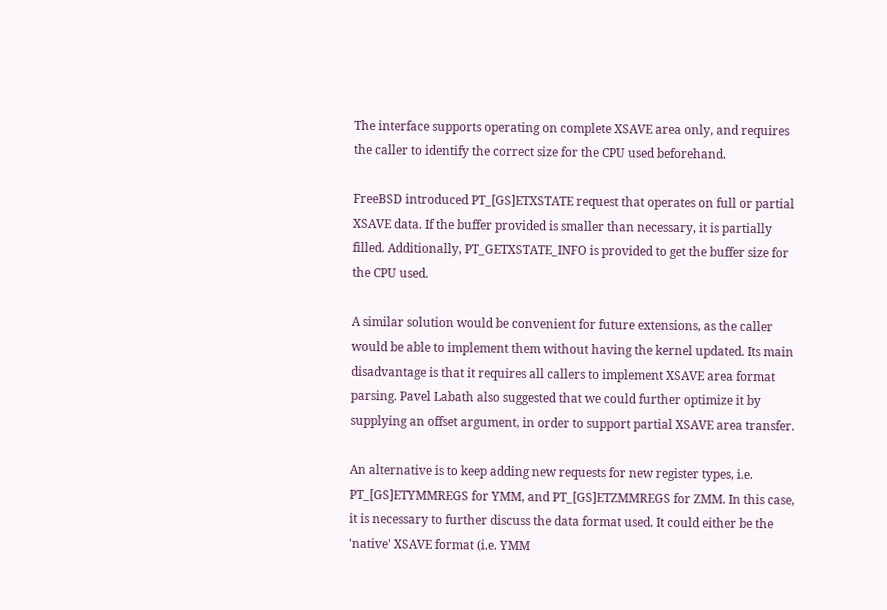The interface supports operating on complete XSAVE area only, and requires the caller to identify the correct size for the CPU used beforehand.

FreeBSD introduced PT_[GS]ETXSTATE request that operates on full or partial XSAVE data. If the buffer provided is smaller than necessary, it is partially filled. Additionally, PT_GETXSTATE_INFO is provided to get the buffer size for the CPU used.

A similar solution would be convenient for future extensions, as the caller would be able to implement them without having the kernel updated. Its main disadvantage is that it requires all callers to implement XSAVE area format parsing. Pavel Labath also suggested that we could further optimize it by supplying an offset argument, in order to support partial XSAVE area transfer.

An alternative is to keep adding new requests for new register types, i.e. PT_[GS]ETYMMREGS for YMM, and PT_[GS]ETZMMREGS for ZMM. In this case, it is necessary to further discuss the data format used. It could either be the 'native' XSAVE format (i.e. YMM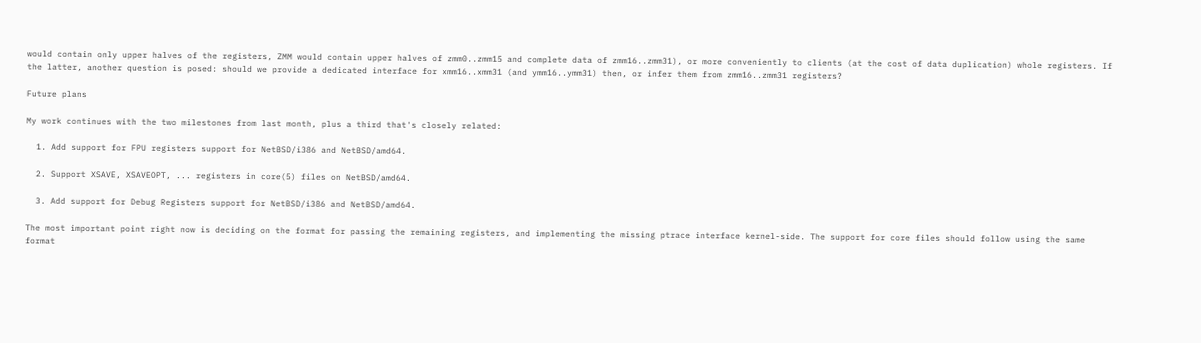would contain only upper halves of the registers, ZMM would contain upper halves of zmm0..zmm15 and complete data of zmm16..zmm31), or more conveniently to clients (at the cost of data duplication) whole registers. If the latter, another question is posed: should we provide a dedicated interface for xmm16..xmm31 (and ymm16..ymm31) then, or infer them from zmm16..zmm31 registers?

Future plans

My work continues with the two milestones from last month, plus a third that's closely related:

  1. Add support for FPU registers support for NetBSD/i386 and NetBSD/amd64.

  2. Support XSAVE, XSAVEOPT, ... registers in core(5) files on NetBSD/amd64.

  3. Add support for Debug Registers support for NetBSD/i386 and NetBSD/amd64.

The most important point right now is deciding on the format for passing the remaining registers, and implementing the missing ptrace interface kernel-side. The support for core files should follow using the same format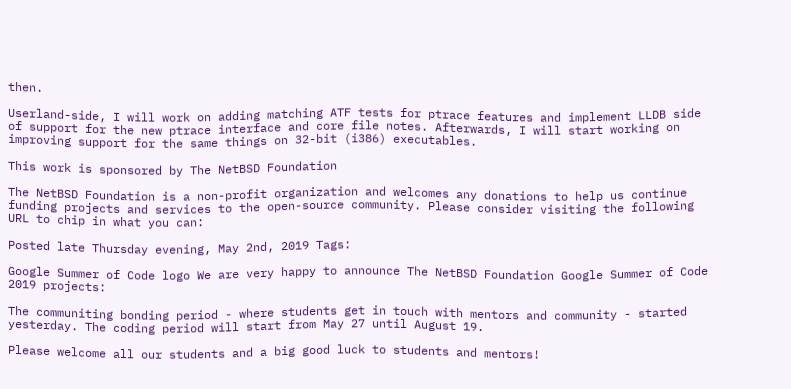then.

Userland-side, I will work on adding matching ATF tests for ptrace features and implement LLDB side of support for the new ptrace interface and core file notes. Afterwards, I will start working on improving support for the same things on 32-bit (i386) executables.

This work is sponsored by The NetBSD Foundation

The NetBSD Foundation is a non-profit organization and welcomes any donations to help us continue funding projects and services to the open-source community. Please consider visiting the following URL to chip in what you can:

Posted late Thursday evening, May 2nd, 2019 Tags:

Google Summer of Code logo We are very happy to announce The NetBSD Foundation Google Summer of Code 2019 projects:

The communiting bonding period - where students get in touch with mentors and community - started yesterday. The coding period will start from May 27 until August 19.

Please welcome all our students and a big good luck to students and mentors!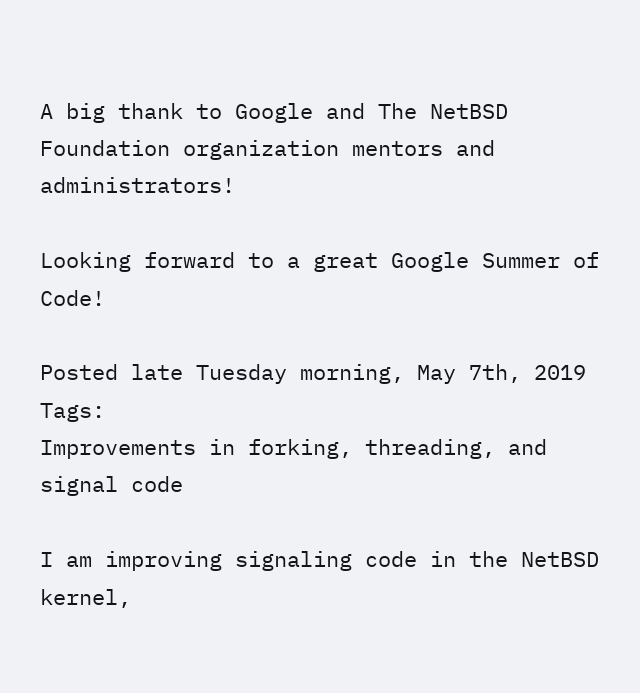A big thank to Google and The NetBSD Foundation organization mentors and administrators!

Looking forward to a great Google Summer of Code!

Posted late Tuesday morning, May 7th, 2019 Tags:
Improvements in forking, threading, and signal code

I am improving signaling code in the NetBSD kernel,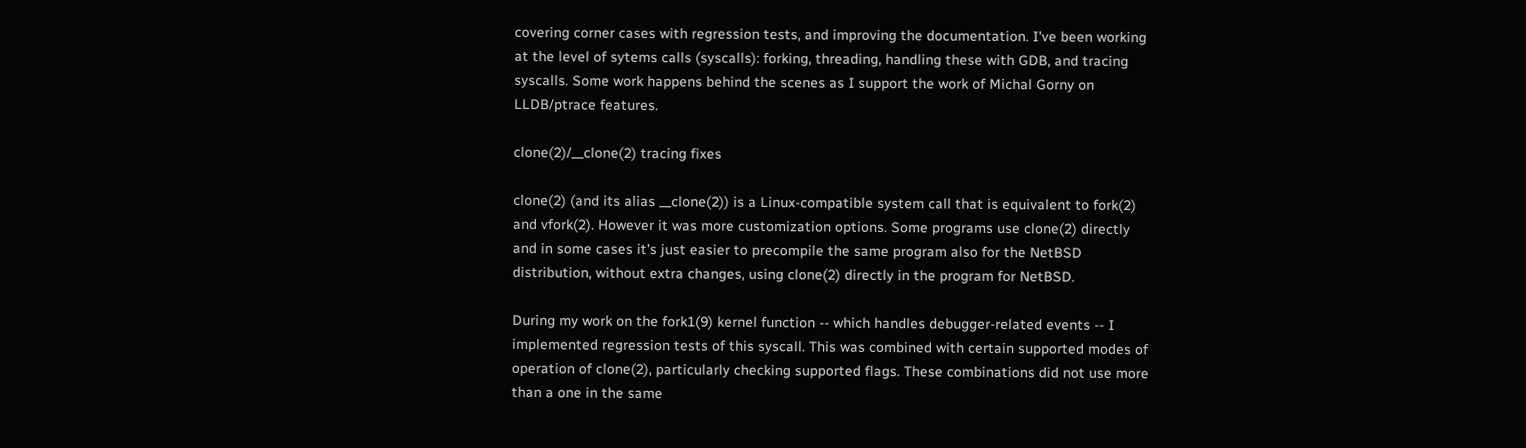covering corner cases with regression tests, and improving the documentation. I've been working at the level of sytems calls (syscalls): forking, threading, handling these with GDB, and tracing syscalls. Some work happens behind the scenes as I support the work of Michal Gorny on LLDB/ptrace features.

clone(2)/__clone(2) tracing fixes

clone(2) (and its alias __clone(2)) is a Linux-compatible system call that is equivalent to fork(2) and vfork(2). However it was more customization options. Some programs use clone(2) directly and in some cases it's just easier to precompile the same program also for the NetBSD distribution, without extra changes, using clone(2) directly in the program for NetBSD.

During my work on the fork1(9) kernel function -- which handles debugger-related events -- I implemented regression tests of this syscall. This was combined with certain supported modes of operation of clone(2), particularly checking supported flags. These combinations did not use more than a one in the same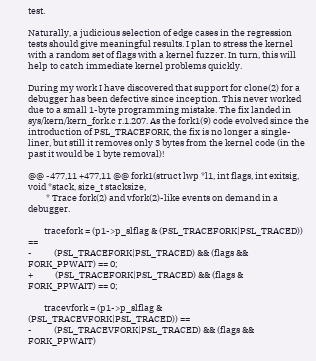test.

Naturally, a judicious selection of edge cases in the regression tests should give meaningful results. I plan to stress the kernel with a random set of flags with a kernel fuzzer. In turn, this will help to catch immediate kernel problems quickly.

During my work I have discovered that support for clone(2) for a debugger has been defective since inception. This never worked due to a small 1-byte programming mistake. The fix landed in sys/kern/kern_fork.c r.1.207. As the fork1(9) code evolved since the introduction of PSL_TRACEFORK, the fix is no longer a single-liner, but still it removes only 3 bytes from the kernel code (in the past it would be 1 byte removal)!

@@ -477,11 +477,11 @@ fork1(struct lwp *l1, int flags, int exitsig, void *stack, size_t stacksize,
         * Trace fork(2) and vfork(2)-like events on demand in a debugger.

        tracefork = (p1->p_slflag & (PSL_TRACEFORK|PSL_TRACED)) ==
-           (PSL_TRACEFORK|PSL_TRACED) && (flags && FORK_PPWAIT) == 0;
+           (PSL_TRACEFORK|PSL_TRACED) && (flags & FORK_PPWAIT) == 0;

        tracevfork = (p1->p_slflag & (PSL_TRACEVFORK|PSL_TRACED)) ==
-           (PSL_TRACEVFORK|PSL_TRACED) && (flags && FORK_PPWAIT)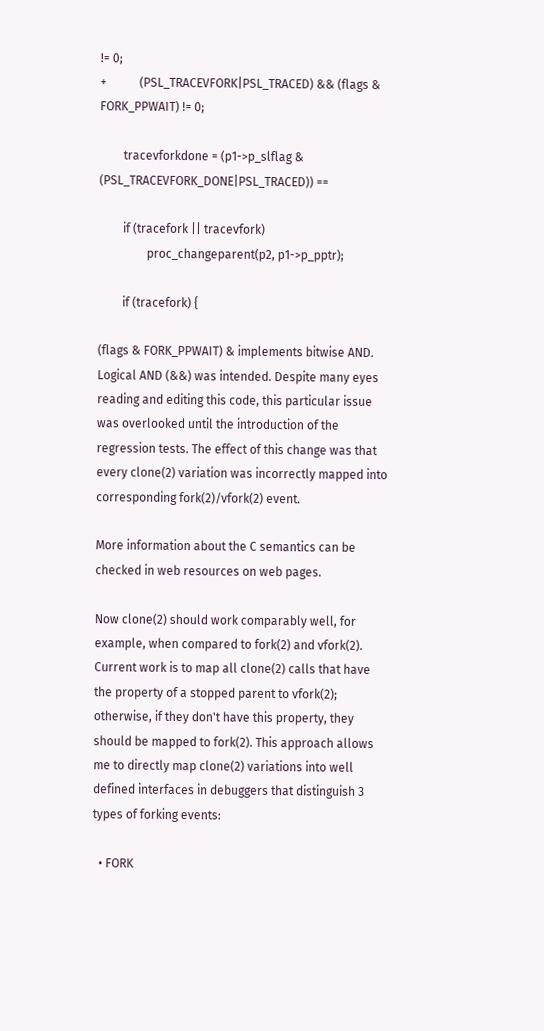!= 0;
+           (PSL_TRACEVFORK|PSL_TRACED) && (flags & FORK_PPWAIT) != 0;

        tracevforkdone = (p1->p_slflag & (PSL_TRACEVFORK_DONE|PSL_TRACED)) ==

        if (tracefork || tracevfork)
                proc_changeparent(p2, p1->p_pptr);

        if (tracefork) {

(flags & FORK_PPWAIT) & implements bitwise AND. Logical AND (&&) was intended. Despite many eyes reading and editing this code, this particular issue was overlooked until the introduction of the regression tests. The effect of this change was that every clone(2) variation was incorrectly mapped into corresponding fork(2)/vfork(2) event.

More information about the C semantics can be checked in web resources on web pages.

Now clone(2) should work comparably well, for example, when compared to fork(2) and vfork(2). Current work is to map all clone(2) calls that have the property of a stopped parent to vfork(2); otherwise, if they don't have this property, they should be mapped to fork(2). This approach allows me to directly map clone(2) variations into well defined interfaces in debuggers that distinguish 3 types of forking events:

  • FORK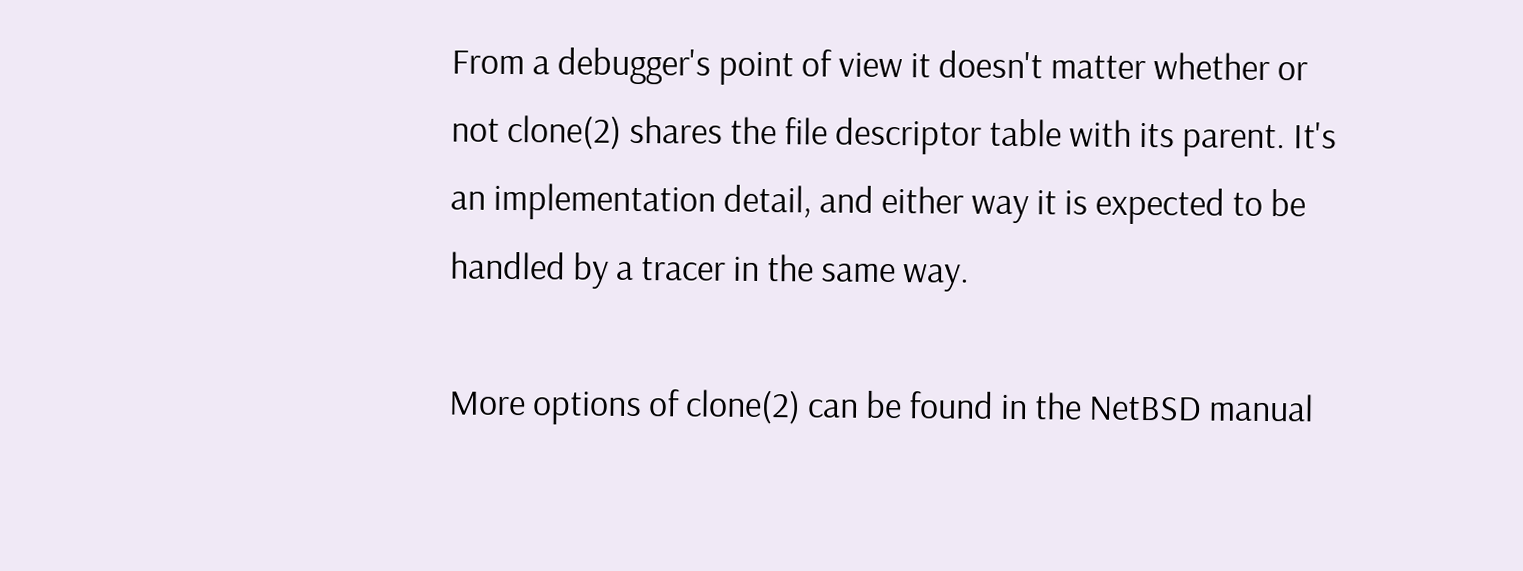From a debugger's point of view it doesn't matter whether or not clone(2) shares the file descriptor table with its parent. It's an implementation detail, and either way it is expected to be handled by a tracer in the same way.

More options of clone(2) can be found in the NetBSD manual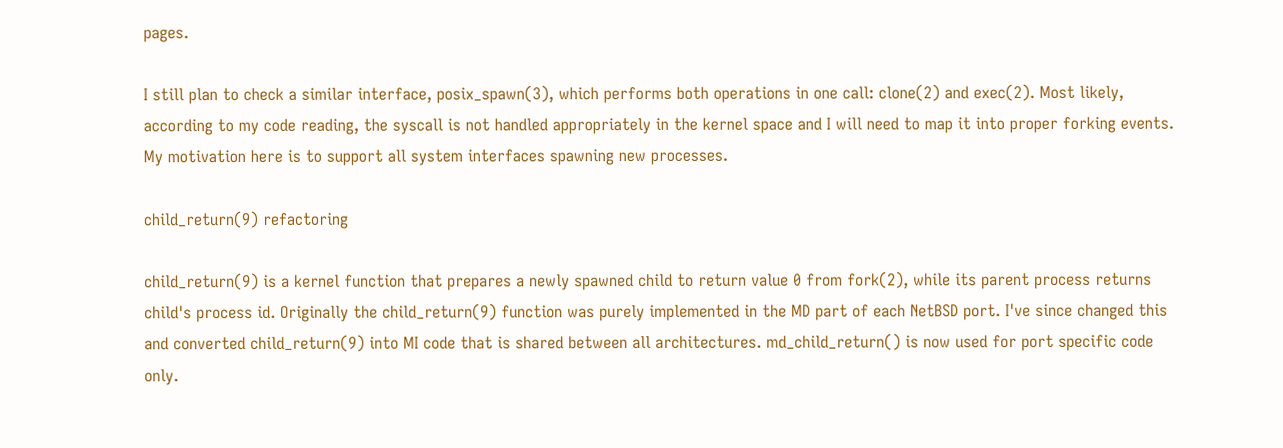pages.

I still plan to check a similar interface, posix_spawn(3), which performs both operations in one call: clone(2) and exec(2). Most likely, according to my code reading, the syscall is not handled appropriately in the kernel space and I will need to map it into proper forking events. My motivation here is to support all system interfaces spawning new processes.

child_return(9) refactoring

child_return(9) is a kernel function that prepares a newly spawned child to return value 0 from fork(2), while its parent process returns child's process id. Originally the child_return(9) function was purely implemented in the MD part of each NetBSD port. I've since changed this and converted child_return(9) into MI code that is shared between all architectures. md_child_return() is now used for port specific code only.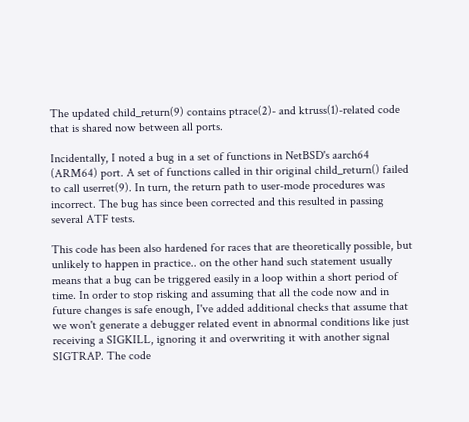The updated child_return(9) contains ptrace(2)- and ktruss(1)-related code that is shared now between all ports.

Incidentally, I noted a bug in a set of functions in NetBSD's aarch64 (ARM64) port. A set of functions called in thir original child_return() failed to call userret(9). In turn, the return path to user-mode procedures was incorrect. The bug has since been corrected and this resulted in passing several ATF tests.

This code has been also hardened for races that are theoretically possible, but unlikely to happen in practice.. on the other hand such statement usually means that a bug can be triggered easily in a loop within a short period of time. In order to stop risking and assuming that all the code now and in future changes is safe enough, I've added additional checks that assume that we won't generate a debugger related event in abnormal conditions like just receiving a SIGKILL, ignoring it and overwriting it with another signal SIGTRAP. The code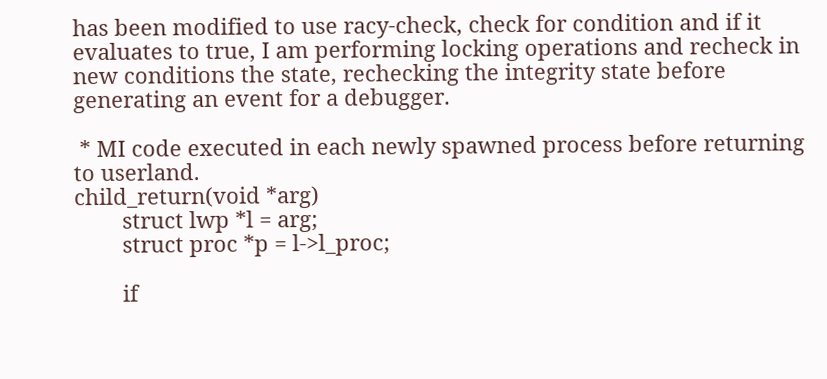has been modified to use racy-check, check for condition and if it evaluates to true, I am performing locking operations and recheck in new conditions the state, rechecking the integrity state before generating an event for a debugger.

 * MI code executed in each newly spawned process before returning to userland.
child_return(void *arg)
        struct lwp *l = arg;
        struct proc *p = l->l_proc;

        if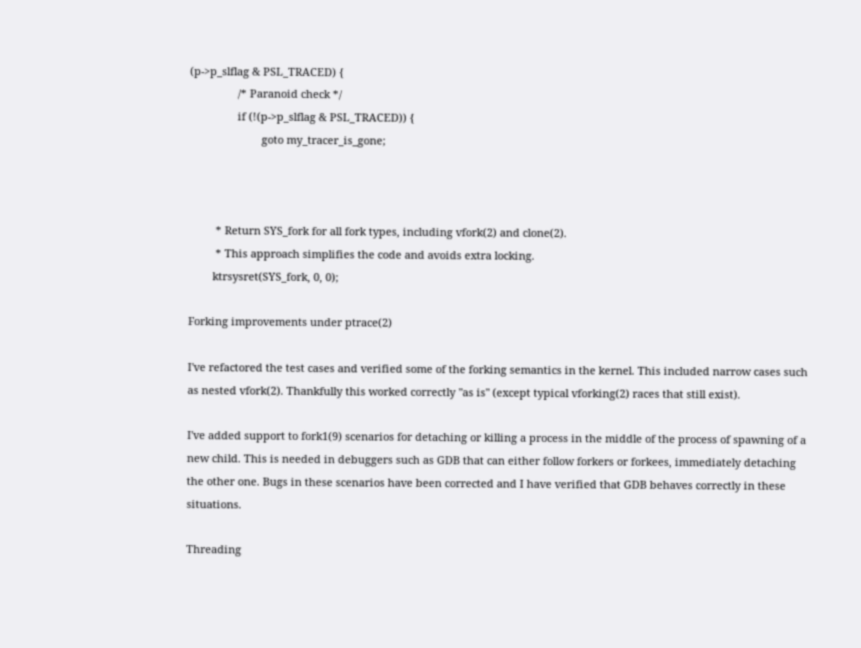(p->p_slflag & PSL_TRACED) {
                /* Paranoid check */
                if (!(p->p_slflag & PSL_TRACED)) {
                        goto my_tracer_is_gone;



         * Return SYS_fork for all fork types, including vfork(2) and clone(2).
         * This approach simplifies the code and avoids extra locking.
        ktrsysret(SYS_fork, 0, 0);

Forking improvements under ptrace(2)

I've refactored the test cases and verified some of the forking semantics in the kernel. This included narrow cases such as nested vfork(2). Thankfully this worked correctly "as is" (except typical vforking(2) races that still exist).

I've added support to fork1(9) scenarios for detaching or killing a process in the middle of the process of spawning of a new child. This is needed in debuggers such as GDB that can either follow forkers or forkees, immediately detaching the other one. Bugs in these scenarios have been corrected and I have verified that GDB behaves correctly in these situations.

Threading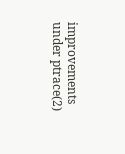improvements under ptrace(2)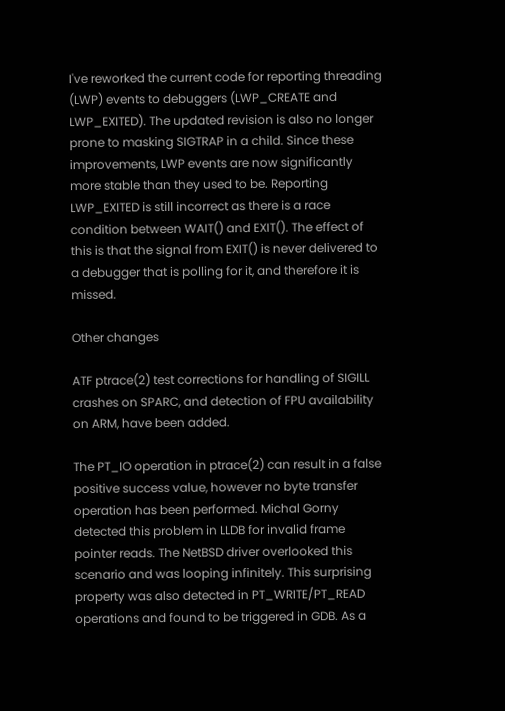I've reworked the current code for reporting threading (LWP) events to debuggers (LWP_CREATE and LWP_EXITED). The updated revision is also no longer prone to masking SIGTRAP in a child. Since these improvements, LWP events are now significantly more stable than they used to be. Reporting LWP_EXITED is still incorrect as there is a race condition between WAIT() and EXIT(). The effect of this is that the signal from EXIT() is never delivered to a debugger that is polling for it, and therefore it is missed.

Other changes

ATF ptrace(2) test corrections for handling of SIGILL crashes on SPARC, and detection of FPU availability on ARM, have been added.

The PT_IO operation in ptrace(2) can result in a false positive success value, however no byte transfer operation has been performed. Michal Gorny detected this problem in LLDB for invalid frame pointer reads. The NetBSD driver overlooked this scenario and was looping infinitely. This surprising property was also detected in PT_WRITE/PT_READ operations and found to be triggered in GDB. As a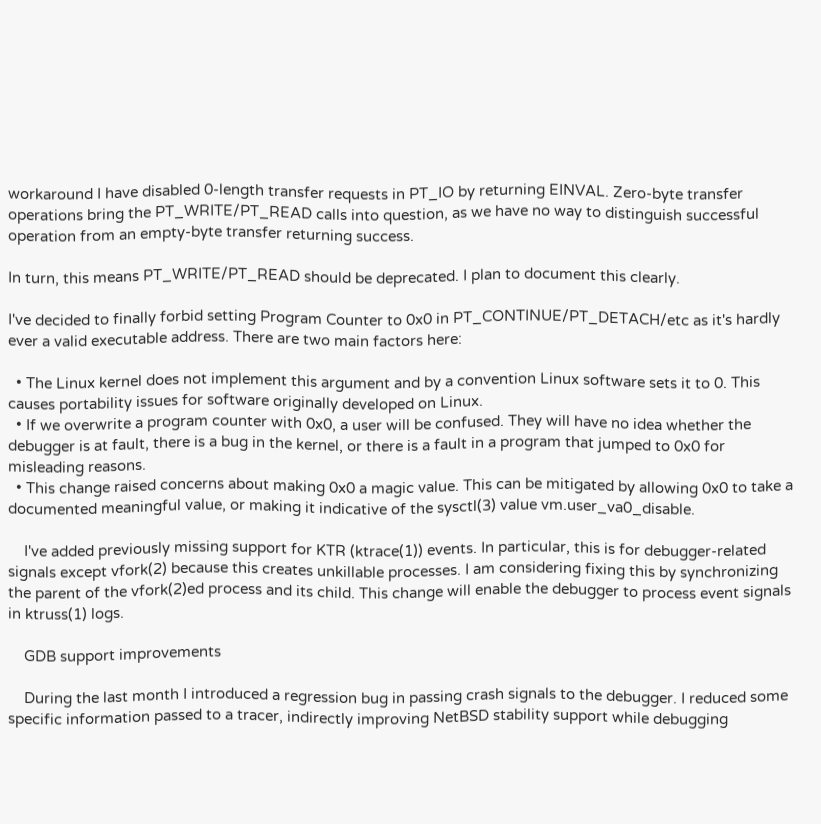workaround I have disabled 0-length transfer requests in PT_IO by returning EINVAL. Zero-byte transfer operations bring the PT_WRITE/PT_READ calls into question, as we have no way to distinguish successful operation from an empty-byte transfer returning success.

In turn, this means PT_WRITE/PT_READ should be deprecated. I plan to document this clearly.

I've decided to finally forbid setting Program Counter to 0x0 in PT_CONTINUE/PT_DETACH/etc as it's hardly ever a valid executable address. There are two main factors here:

  • The Linux kernel does not implement this argument and by a convention Linux software sets it to 0. This causes portability issues for software originally developed on Linux.
  • If we overwrite a program counter with 0x0, a user will be confused. They will have no idea whether the debugger is at fault, there is a bug in the kernel, or there is a fault in a program that jumped to 0x0 for misleading reasons.
  • This change raised concerns about making 0x0 a magic value. This can be mitigated by allowing 0x0 to take a documented meaningful value, or making it indicative of the sysctl(3) value vm.user_va0_disable.

    I've added previously missing support for KTR (ktrace(1)) events. In particular, this is for debugger-related signals except vfork(2) because this creates unkillable processes. I am considering fixing this by synchronizing the parent of the vfork(2)ed process and its child. This change will enable the debugger to process event signals in ktruss(1) logs.

    GDB support improvements

    During the last month I introduced a regression bug in passing crash signals to the debugger. I reduced some specific information passed to a tracer, indirectly improving NetBSD stability support while debugging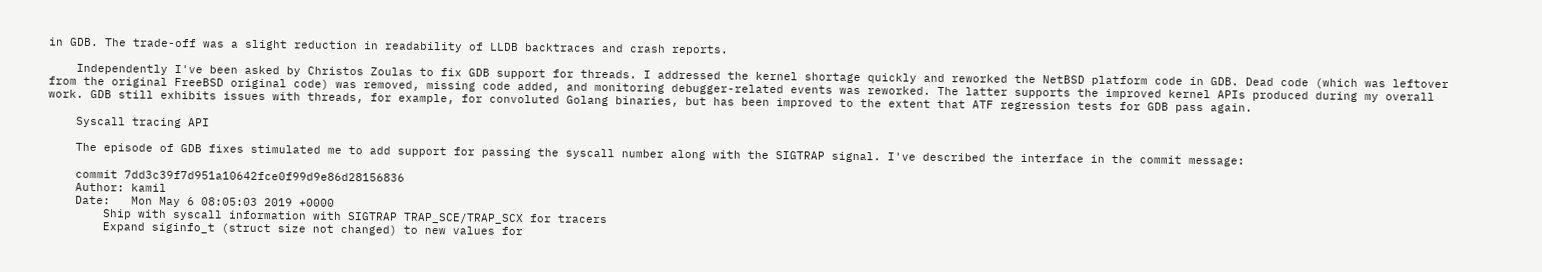in GDB. The trade-off was a slight reduction in readability of LLDB backtraces and crash reports.

    Independently I've been asked by Christos Zoulas to fix GDB support for threads. I addressed the kernel shortage quickly and reworked the NetBSD platform code in GDB. Dead code (which was leftover from the original FreeBSD original code) was removed, missing code added, and monitoring debugger-related events was reworked. The latter supports the improved kernel APIs produced during my overall work. GDB still exhibits issues with threads, for example, for convoluted Golang binaries, but has been improved to the extent that ATF regression tests for GDB pass again.

    Syscall tracing API

    The episode of GDB fixes stimulated me to add support for passing the syscall number along with the SIGTRAP signal. I've described the interface in the commit message:

    commit 7dd3c39f7d951a10642fce0f99d9e86d28156836
    Author: kamil
    Date:   Mon May 6 08:05:03 2019 +0000
        Ship with syscall information with SIGTRAP TRAP_SCE/TRAP_SCX for tracers
        Expand siginfo_t (struct size not changed) to new values for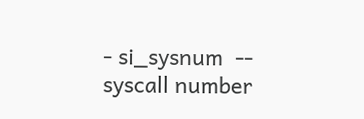- si_sysnum  -- syscall number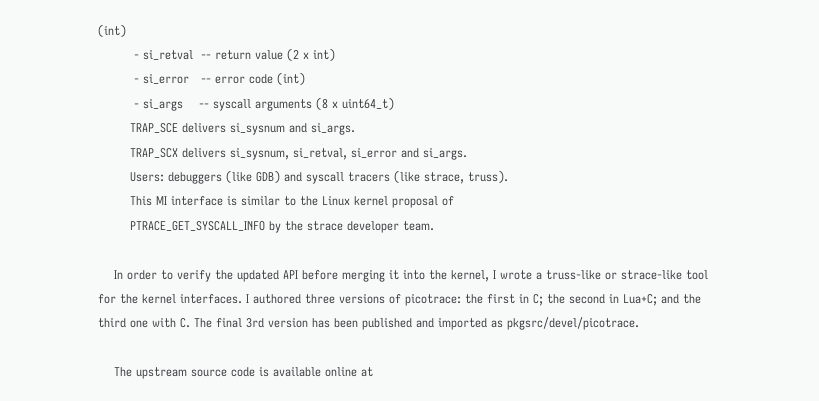(int)
         - si_retval  -- return value (2 x int)
         - si_error   -- error code (int)
         - si_args    -- syscall arguments (8 x uint64_t)
        TRAP_SCE delivers si_sysnum and si_args.
        TRAP_SCX delivers si_sysnum, si_retval, si_error and si_args.
        Users: debuggers (like GDB) and syscall tracers (like strace, truss).
        This MI interface is similar to the Linux kernel proposal of
        PTRACE_GET_SYSCALL_INFO by the strace developer team.

    In order to verify the updated API before merging it into the kernel, I wrote a truss-like or strace-like tool for the kernel interfaces. I authored three versions of picotrace: the first in C; the second in Lua+C; and the third one with C. The final 3rd version has been published and imported as pkgsrc/devel/picotrace.

    The upstream source code is available online at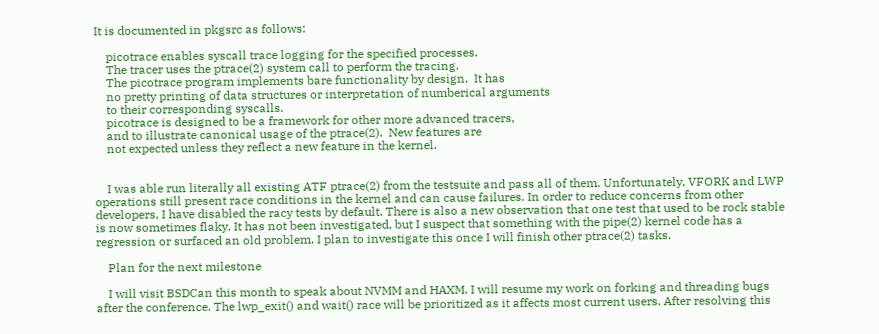It is documented in pkgsrc as follows:

    picotrace enables syscall trace logging for the specified processes.
    The tracer uses the ptrace(2) system call to perform the tracing.
    The picotrace program implements bare functionality by design.  It has
    no pretty printing of data structures or interpretation of numberical arguments
    to their corresponding syscalls.
    picotrace is designed to be a framework for other more advanced tracers,
    and to illustrate canonical usage of the ptrace(2).  New features are
    not expected unless they reflect a new feature in the kernel.


    I was able run literally all existing ATF ptrace(2) from the testsuite and pass all of them. Unfortunately, VFORK and LWP operations still present race conditions in the kernel and can cause failures. In order to reduce concerns from other developers, I have disabled the racy tests by default. There is also a new observation that one test that used to be rock stable is now sometimes flaky. It has not been investigated, but I suspect that something with the pipe(2) kernel code has a regression or surfaced an old problem. I plan to investigate this once I will finish other ptrace(2) tasks.

    Plan for the next milestone

    I will visit BSDCan this month to speak about NVMM and HAXM. I will resume my work on forking and threading bugs after the conference. The lwp_exit() and wait() race will be prioritized as it affects most current users. After resolving this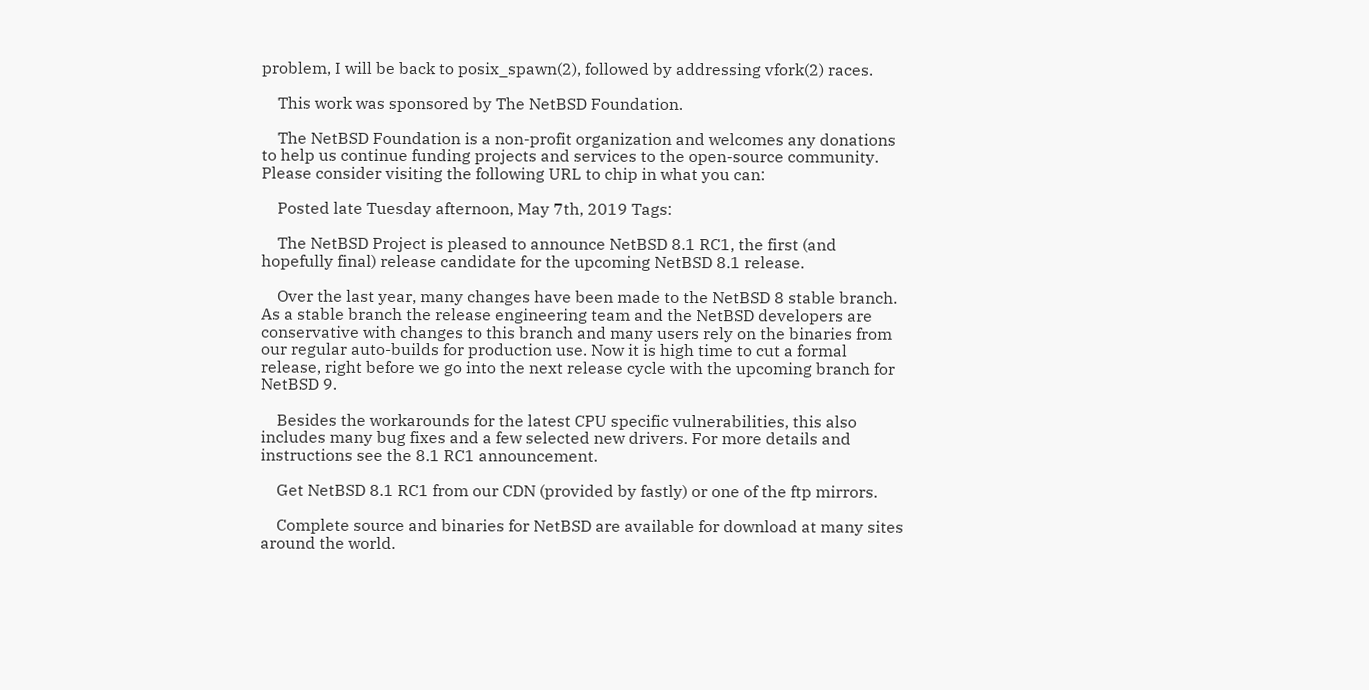problem, I will be back to posix_spawn(2), followed by addressing vfork(2) races.

    This work was sponsored by The NetBSD Foundation.

    The NetBSD Foundation is a non-profit organization and welcomes any donations to help us continue funding projects and services to the open-source community. Please consider visiting the following URL to chip in what you can:

    Posted late Tuesday afternoon, May 7th, 2019 Tags:

    The NetBSD Project is pleased to announce NetBSD 8.1 RC1, the first (and hopefully final) release candidate for the upcoming NetBSD 8.1 release.

    Over the last year, many changes have been made to the NetBSD 8 stable branch. As a stable branch the release engineering team and the NetBSD developers are conservative with changes to this branch and many users rely on the binaries from our regular auto-builds for production use. Now it is high time to cut a formal release, right before we go into the next release cycle with the upcoming branch for NetBSD 9.

    Besides the workarounds for the latest CPU specific vulnerabilities, this also includes many bug fixes and a few selected new drivers. For more details and instructions see the 8.1 RC1 announcement.

    Get NetBSD 8.1 RC1 from our CDN (provided by fastly) or one of the ftp mirrors.

    Complete source and binaries for NetBSD are available for download at many sites around the world.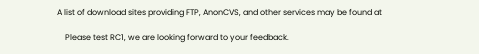A list of download sites providing FTP, AnonCVS, and other services may be found at

    Please test RC1, we are looking forward to your feedback.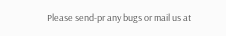Please send-pr any bugs or mail us at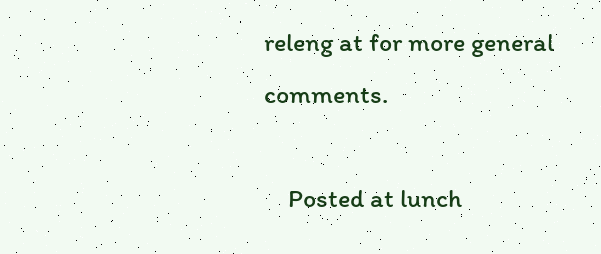releng at for more general comments.

    Posted at lunch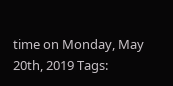time on Monday, May 20th, 2019 Tags: